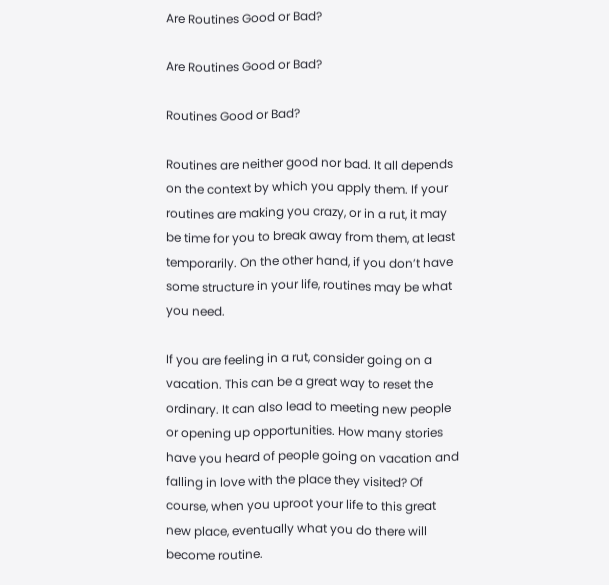Are Routines Good or Bad?

Are Routines Good or Bad?

Routines Good or Bad?

Routines are neither good nor bad. It all depends on the context by which you apply them. If your routines are making you crazy, or in a rut, it may be time for you to break away from them, at least temporarily. On the other hand, if you don’t have some structure in your life, routines may be what you need.

If you are feeling in a rut, consider going on a vacation. This can be a great way to reset the ordinary. It can also lead to meeting new people or opening up opportunities. How many stories have you heard of people going on vacation and falling in love with the place they visited? Of course, when you uproot your life to this great new place, eventually what you do there will become routine.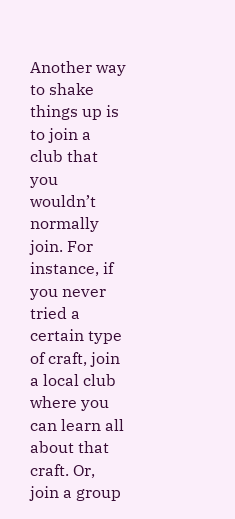Another way to shake things up is to join a club that you wouldn’t normally join. For instance, if you never tried a certain type of craft, join a local club where you can learn all about that craft. Or, join a group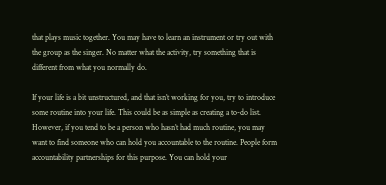that plays music together. You may have to learn an instrument or try out with the group as the singer. No matter what the activity, try something that is different from what you normally do.

If your life is a bit unstructured, and that isn’t working for you, try to introduce some routine into your life. This could be as simple as creating a to-do list. However, if you tend to be a person who hasn’t had much routine, you may want to find someone who can hold you accountable to the routine. People form accountability partnerships for this purpose. You can hold your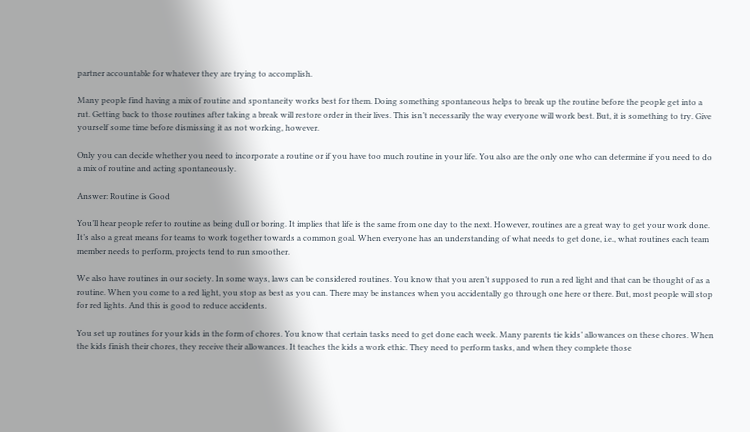partner accountable for whatever they are trying to accomplish.

Many people find having a mix of routine and spontaneity works best for them. Doing something spontaneous helps to break up the routine before the people get into a rut. Getting back to those routines after taking a break will restore order in their lives. This isn’t necessarily the way everyone will work best. But, it is something to try. Give yourself some time before dismissing it as not working, however.

Only you can decide whether you need to incorporate a routine or if you have too much routine in your life. You also are the only one who can determine if you need to do a mix of routine and acting spontaneously.

Answer: Routine is Good

You’ll hear people refer to routine as being dull or boring. It implies that life is the same from one day to the next. However, routines are a great way to get your work done. It’s also a great means for teams to work together towards a common goal. When everyone has an understanding of what needs to get done, i.e., what routines each team member needs to perform, projects tend to run smoother.

We also have routines in our society. In some ways, laws can be considered routines. You know that you aren’t supposed to run a red light and that can be thought of as a routine. When you come to a red light, you stop as best as you can. There may be instances when you accidentally go through one here or there. But, most people will stop for red lights. And this is good to reduce accidents.

You set up routines for your kids in the form of chores. You know that certain tasks need to get done each week. Many parents tie kids’ allowances on these chores. When the kids finish their chores, they receive their allowances. It teaches the kids a work ethic. They need to perform tasks, and when they complete those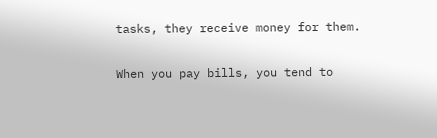tasks, they receive money for them.

When you pay bills, you tend to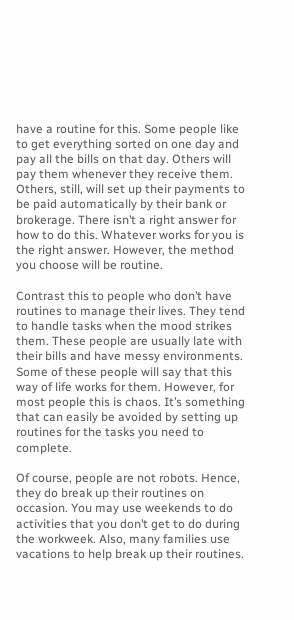have a routine for this. Some people like to get everything sorted on one day and pay all the bills on that day. Others will pay them whenever they receive them. Others, still, will set up their payments to be paid automatically by their bank or brokerage. There isn’t a right answer for how to do this. Whatever works for you is the right answer. However, the method you choose will be routine.

Contrast this to people who don’t have routines to manage their lives. They tend to handle tasks when the mood strikes them. These people are usually late with their bills and have messy environments. Some of these people will say that this way of life works for them. However, for most people this is chaos. It’s something that can easily be avoided by setting up routines for the tasks you need to complete.

Of course, people are not robots. Hence, they do break up their routines on occasion. You may use weekends to do activities that you don’t get to do during the workweek. Also, many families use vacations to help break up their routines.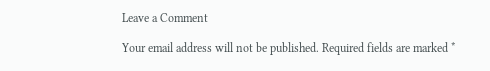Leave a Comment

Your email address will not be published. Required fields are marked *